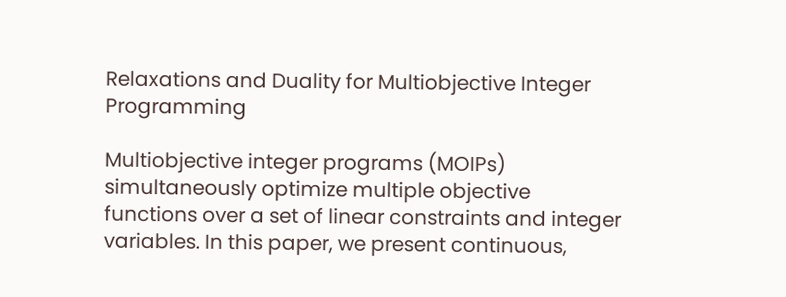Relaxations and Duality for Multiobjective Integer Programming

Multiobjective integer programs (MOIPs) simultaneously optimize multiple objective functions over a set of linear constraints and integer variables. In this paper, we present continuous,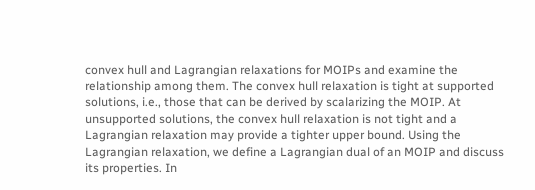convex hull and Lagrangian relaxations for MOIPs and examine the relationship among them. The convex hull relaxation is tight at supported solutions, i.e., those that can be derived by scalarizing the MOIP. At unsupported solutions, the convex hull relaxation is not tight and a Lagrangian relaxation may provide a tighter upper bound. Using the Lagrangian relaxation, we define a Lagrangian dual of an MOIP and discuss its properties. In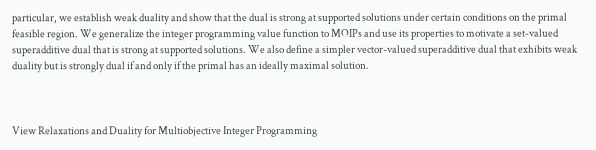particular, we establish weak duality and show that the dual is strong at supported solutions under certain conditions on the primal feasible region. We generalize the integer programming value function to MOIPs and use its properties to motivate a set-valued superadditive dual that is strong at supported solutions. We also define a simpler vector-valued superadditive dual that exhibits weak duality but is strongly dual if and only if the primal has an ideally maximal solution.



View Relaxations and Duality for Multiobjective Integer Programming